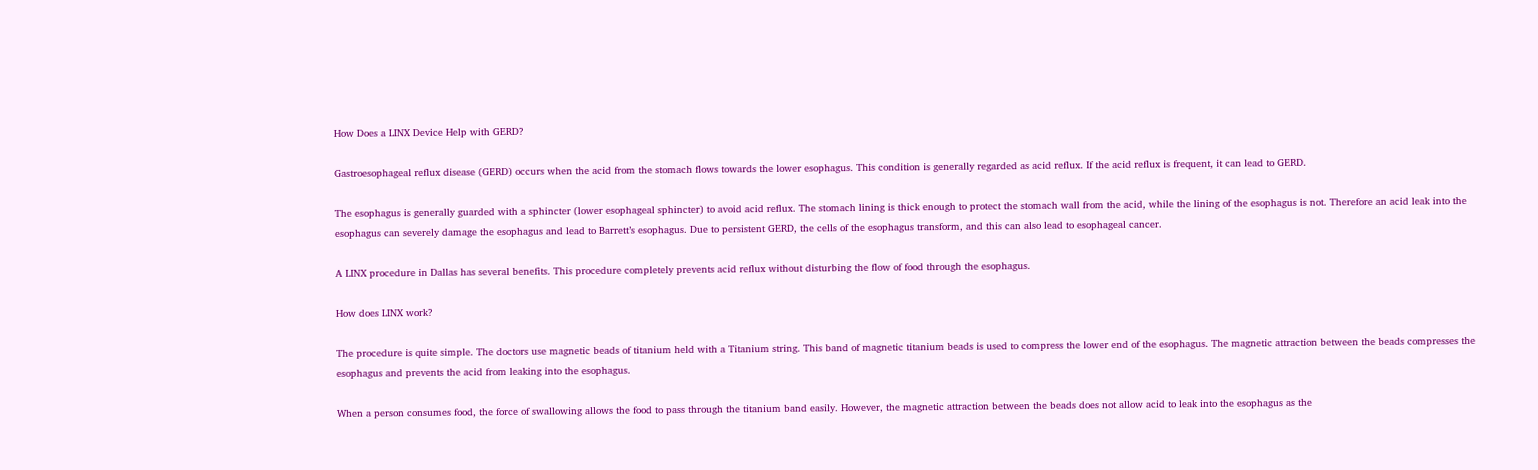How Does a LINX Device Help with GERD?

Gastroesophageal reflux disease (GERD) occurs when the acid from the stomach flows towards the lower esophagus. This condition is generally regarded as acid reflux. If the acid reflux is frequent, it can lead to GERD.

The esophagus is generally guarded with a sphincter (lower esophageal sphincter) to avoid acid reflux. The stomach lining is thick enough to protect the stomach wall from the acid, while the lining of the esophagus is not. Therefore an acid leak into the esophagus can severely damage the esophagus and lead to Barrett’s esophagus. Due to persistent GERD, the cells of the esophagus transform, and this can also lead to esophageal cancer.

A LINX procedure in Dallas has several benefits. This procedure completely prevents acid reflux without disturbing the flow of food through the esophagus.

How does LINX work?

The procedure is quite simple. The doctors use magnetic beads of titanium held with a Titanium string. This band of magnetic titanium beads is used to compress the lower end of the esophagus. The magnetic attraction between the beads compresses the esophagus and prevents the acid from leaking into the esophagus.

When a person consumes food, the force of swallowing allows the food to pass through the titanium band easily. However, the magnetic attraction between the beads does not allow acid to leak into the esophagus as the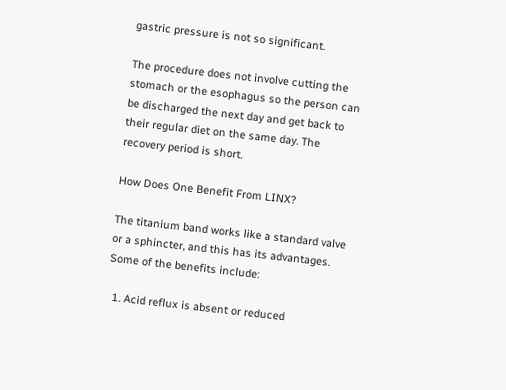gastric pressure is not so significant.

The procedure does not involve cutting the stomach or the esophagus so the person can be discharged the next day and get back to their regular diet on the same day. The recovery period is short.

How Does One Benefit From LINX?

The titanium band works like a standard valve or a sphincter, and this has its advantages. Some of the benefits include:

  1. Acid reflux is absent or reduced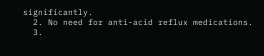significantly.
  2. No need for anti-acid reflux medications.
  3.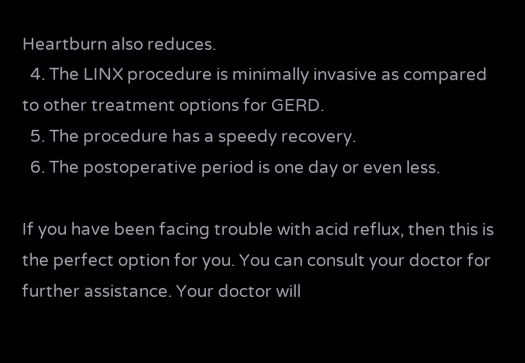Heartburn also reduces.
  4. The LINX procedure is minimally invasive as compared to other treatment options for GERD.
  5. The procedure has a speedy recovery.
  6. The postoperative period is one day or even less.

If you have been facing trouble with acid reflux, then this is the perfect option for you. You can consult your doctor for further assistance. Your doctor will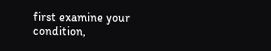first examine your condition,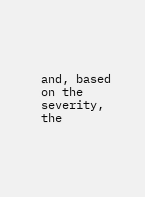and, based on the severity, the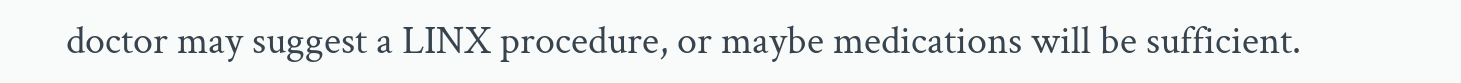doctor may suggest a LINX procedure, or maybe medications will be sufficient.